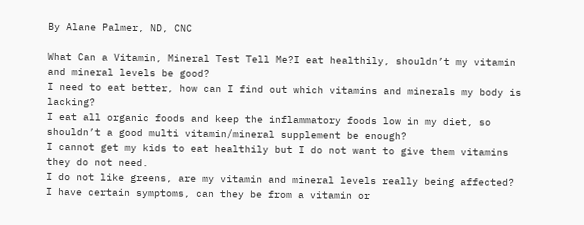By Alane Palmer, ND, CNC

What Can a Vitamin, Mineral Test Tell Me?I eat healthily, shouldn’t my vitamin and mineral levels be good?
I need to eat better, how can I find out which vitamins and minerals my body is lacking?
I eat all organic foods and keep the inflammatory foods low in my diet, so shouldn’t a good multi vitamin/mineral supplement be enough?
I cannot get my kids to eat healthily but I do not want to give them vitamins they do not need.
I do not like greens, are my vitamin and mineral levels really being affected?
I have certain symptoms, can they be from a vitamin or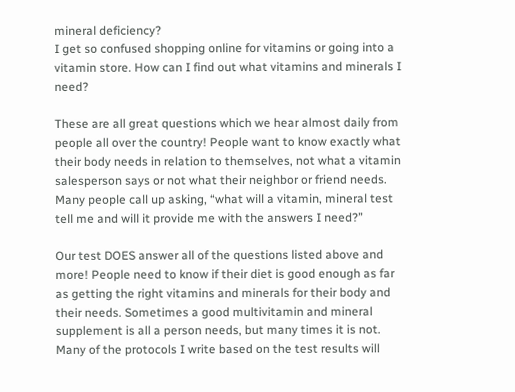mineral deficiency?
I get so confused shopping online for vitamins or going into a vitamin store. How can I find out what vitamins and minerals I need?

These are all great questions which we hear almost daily from people all over the country! People want to know exactly what their body needs in relation to themselves, not what a vitamin salesperson says or not what their neighbor or friend needs. Many people call up asking, “what will a vitamin, mineral test tell me and will it provide me with the answers I need?”

Our test DOES answer all of the questions listed above and more! People need to know if their diet is good enough as far as getting the right vitamins and minerals for their body and their needs. Sometimes a good multivitamin and mineral supplement is all a person needs, but many times it is not. Many of the protocols I write based on the test results will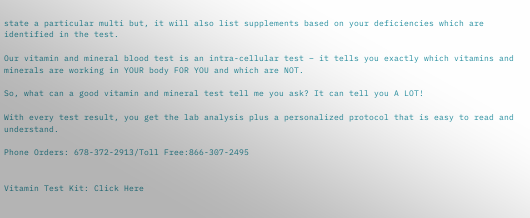state a particular multi but, it will also list supplements based on your deficiencies which are identified in the test.

Our vitamin and mineral blood test is an intra-cellular test – it tells you exactly which vitamins and minerals are working in YOUR body FOR YOU and which are NOT.

So, what can a good vitamin and mineral test tell me you ask? It can tell you A LOT!

With every test result, you get the lab analysis plus a personalized protocol that is easy to read and understand.

Phone Orders: 678-372-2913/Toll Free:866-307-2495


Vitamin Test Kit: Click Here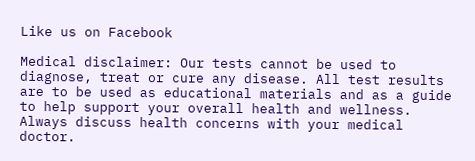Like us on Facebook

Medical disclaimer: Our tests cannot be used to diagnose, treat or cure any disease. All test results are to be used as educational materials and as a guide to help support your overall health and wellness. Always discuss health concerns with your medical doctor.